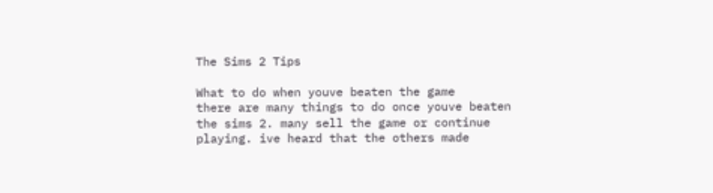The Sims 2 Tips

What to do when youve beaten the game
there are many things to do once youve beaten the sims 2. many sell the game or continue playing. ive heard that the others made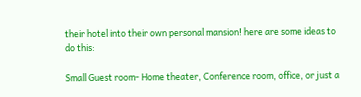their hotel into their own personal mansion! here are some ideas to do this:

Small Guest room- Home theater, Conference room, office, or just a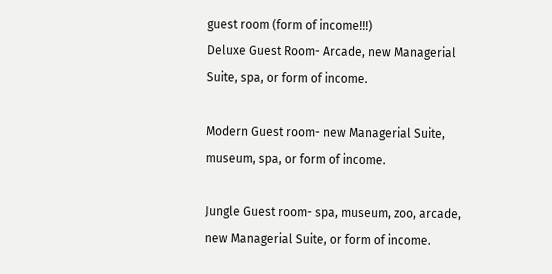guest room (form of income!!!)
Deluxe Guest Room- Arcade, new Managerial Suite, spa, or form of income.

Modern Guest room- new Managerial Suite, museum, spa, or form of income.

Jungle Guest room- spa, museum, zoo, arcade, new Managerial Suite, or form of income.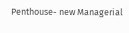Penthouse- new Managerial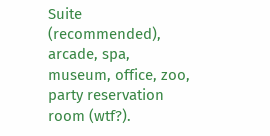Suite (recommended), arcade, spa, museum, office, zoo, party reservation room (wtf?).